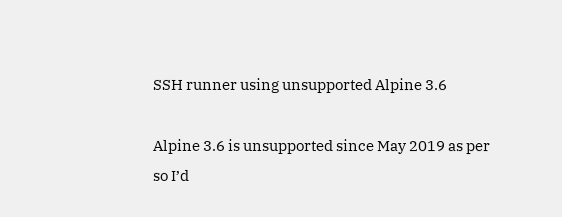SSH runner using unsupported Alpine 3.6

Alpine 3.6 is unsupported since May 2019 as per so I’d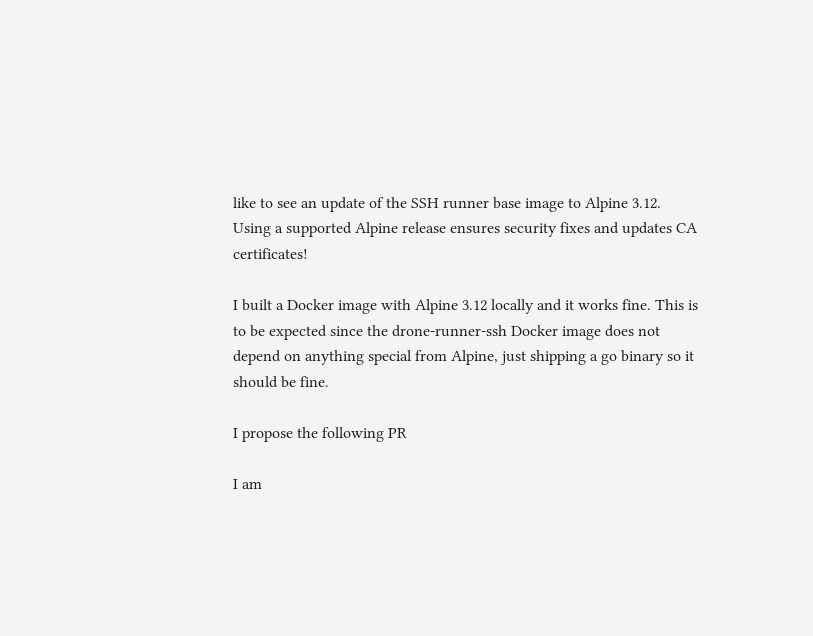like to see an update of the SSH runner base image to Alpine 3.12.
Using a supported Alpine release ensures security fixes and updates CA certificates!

I built a Docker image with Alpine 3.12 locally and it works fine. This is to be expected since the drone-runner-ssh Docker image does not depend on anything special from Alpine, just shipping a go binary so it should be fine.

I propose the following PR

I am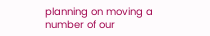planning on moving a number of our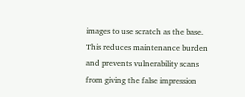images to use scratch as the base. This reduces maintenance burden and prevents vulnerability scans from giving the false impression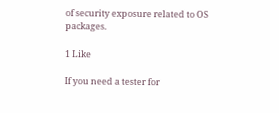of security exposure related to OS packages.

1 Like

If you need a tester for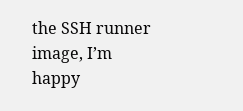the SSH runner image, I’m happy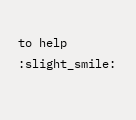to help :slight_smile: